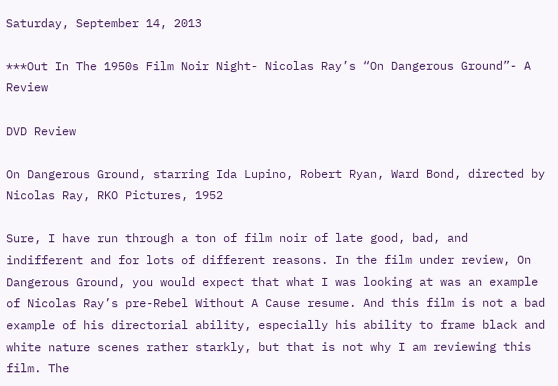Saturday, September 14, 2013

***Out In The 1950s Film Noir Night- Nicolas Ray’s “On Dangerous Ground”- A Review

DVD Review

On Dangerous Ground, starring Ida Lupino, Robert Ryan, Ward Bond, directed by Nicolas Ray, RKO Pictures, 1952

Sure, I have run through a ton of film noir of late good, bad, and indifferent and for lots of different reasons. In the film under review, On Dangerous Ground, you would expect that what I was looking at was an example of Nicolas Ray’s pre-Rebel Without A Cause resume. And this film is not a bad example of his directorial ability, especially his ability to frame black and white nature scenes rather starkly, but that is not why I am reviewing this film. The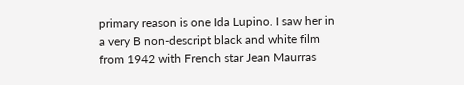primary reason is one Ida Lupino. I saw her in a very B non-descript black and white film from 1942 with French star Jean Maurras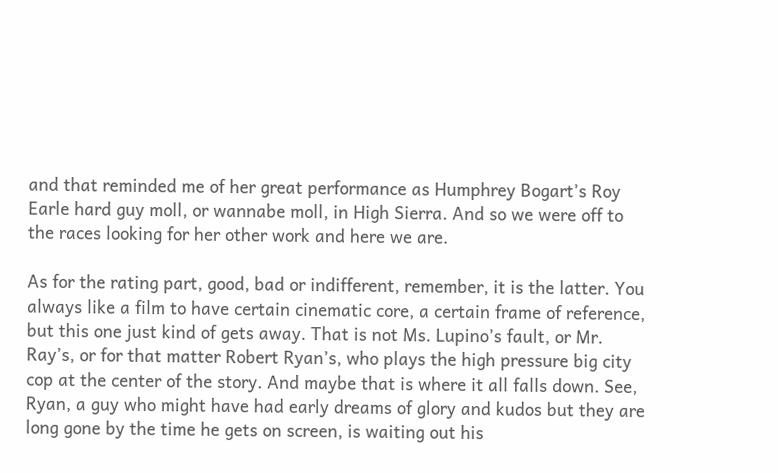and that reminded me of her great performance as Humphrey Bogart’s Roy Earle hard guy moll, or wannabe moll, in High Sierra. And so we were off to the races looking for her other work and here we are.

As for the rating part, good, bad or indifferent, remember, it is the latter. You always like a film to have certain cinematic core, a certain frame of reference, but this one just kind of gets away. That is not Ms. Lupino’s fault, or Mr. Ray’s, or for that matter Robert Ryan’s, who plays the high pressure big city cop at the center of the story. And maybe that is where it all falls down. See, Ryan, a guy who might have had early dreams of glory and kudos but they are long gone by the time he gets on screen, is waiting out his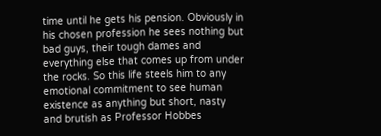time until he gets his pension. Obviously in his chosen profession he sees nothing but bad guys, their tough dames and everything else that comes up from under the rocks. So this life steels him to any emotional commitment to see human existence as anything but short, nasty and brutish as Professor Hobbes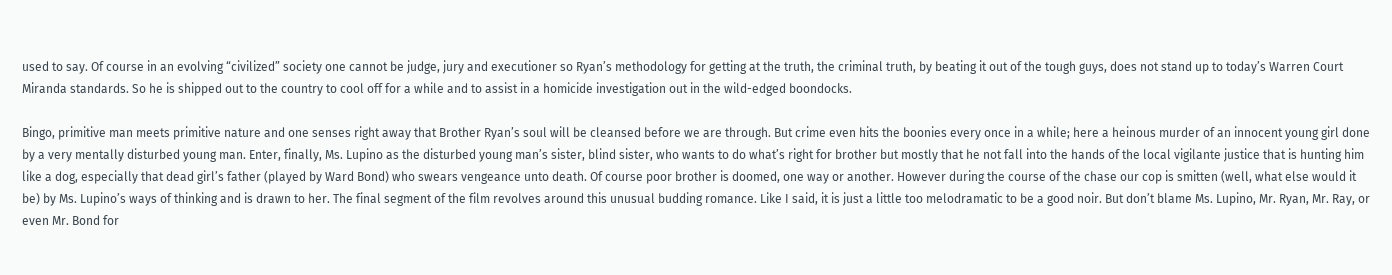used to say. Of course in an evolving “civilized” society one cannot be judge, jury and executioner so Ryan’s methodology for getting at the truth, the criminal truth, by beating it out of the tough guys, does not stand up to today’s Warren Court Miranda standards. So he is shipped out to the country to cool off for a while and to assist in a homicide investigation out in the wild-edged boondocks.

Bingo, primitive man meets primitive nature and one senses right away that Brother Ryan’s soul will be cleansed before we are through. But crime even hits the boonies every once in a while; here a heinous murder of an innocent young girl done by a very mentally disturbed young man. Enter, finally, Ms. Lupino as the disturbed young man’s sister, blind sister, who wants to do what’s right for brother but mostly that he not fall into the hands of the local vigilante justice that is hunting him like a dog, especially that dead girl’s father (played by Ward Bond) who swears vengeance unto death. Of course poor brother is doomed, one way or another. However during the course of the chase our cop is smitten (well, what else would it be) by Ms. Lupino’s ways of thinking and is drawn to her. The final segment of the film revolves around this unusual budding romance. Like I said, it is just a little too melodramatic to be a good noir. But don’t blame Ms. Lupino, Mr. Ryan, Mr. Ray, or even Mr. Bond for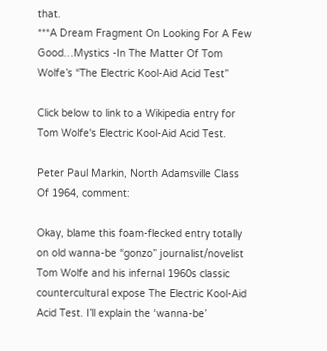that.
***A Dream Fragment On Looking For A Few Good…Mystics -In The Matter Of Tom Wolfe’s “The Electric Kool-Aid Acid Test”

Click below to link to a Wikipedia entry for Tom Wolfe's Electric Kool-Aid Acid Test.

Peter Paul Markin, North Adamsville Class Of 1964, comment:

Okay, blame this foam-flecked entry totally on old wanna-be “gonzo” journalist/novelist Tom Wolfe and his infernal 1960s classic countercultural expose The Electric Kool-Aid Acid Test. I’ll explain the ‘wanna-be’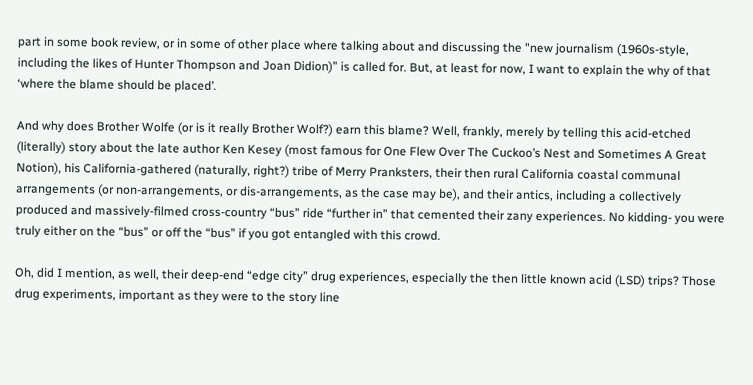part in some book review, or in some of other place where talking about and discussing the "new journalism (1960s-style, including the likes of Hunter Thompson and Joan Didion)” is called for. But, at least for now, I want to explain the why of that ‘where the blame should be placed’.

And why does Brother Wolfe (or is it really Brother Wolf?) earn this blame? Well, frankly, merely by telling this acid-etched (literally) story about the late author Ken Kesey (most famous for One Flew Over The Cuckoo’s Nest and Sometimes A Great Notion), his California-gathered (naturally, right?) tribe of Merry Pranksters, their then rural California coastal communal arrangements (or non-arrangements, or dis-arrangements, as the case may be), and their antics, including a collectively produced and massively-filmed cross-country “bus” ride “further in” that cemented their zany experiences. No kidding- you were truly either on the “bus” or off the “bus” if you got entangled with this crowd.

Oh, did I mention, as well, their deep-end “edge city” drug experiences, especially the then little known acid (LSD) trips? Those drug experiments, important as they were to the story line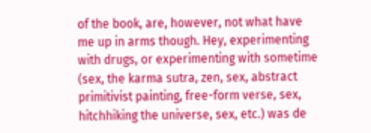of the book, are, however, not what have me up in arms though. Hey, experimenting with drugs, or experimenting with sometime (sex, the karma sutra, zen, sex, abstract primitivist painting, free-form verse, sex, hitchhiking the universe, sex, etc.) was de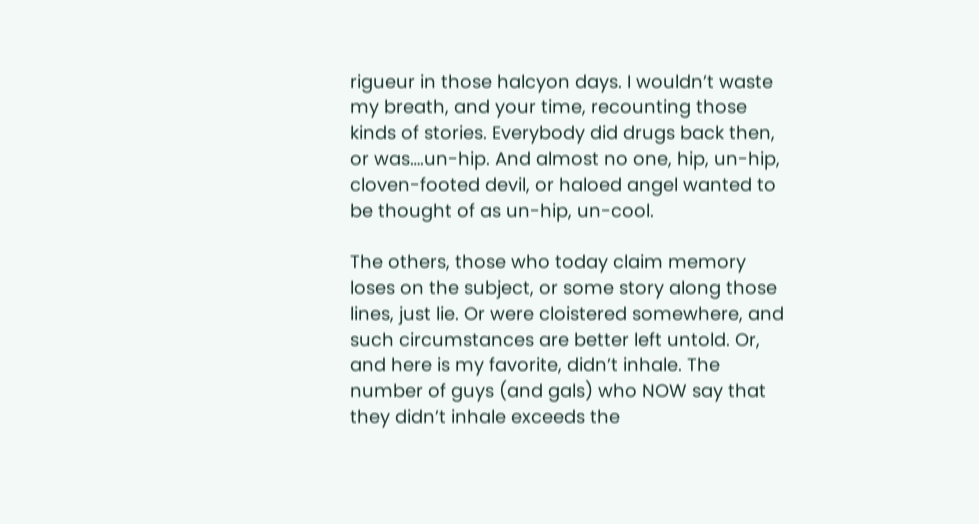rigueur in those halcyon days. I wouldn’t waste my breath, and your time, recounting those kinds of stories. Everybody did drugs back then, or was….un-hip. And almost no one, hip, un-hip, cloven-footed devil, or haloed angel wanted to be thought of as un-hip, un-cool.

The others, those who today claim memory loses on the subject, or some story along those lines, just lie. Or were cloistered somewhere, and such circumstances are better left untold. Or, and here is my favorite, didn’t inhale. The number of guys (and gals) who NOW say that they didn’t inhale exceeds the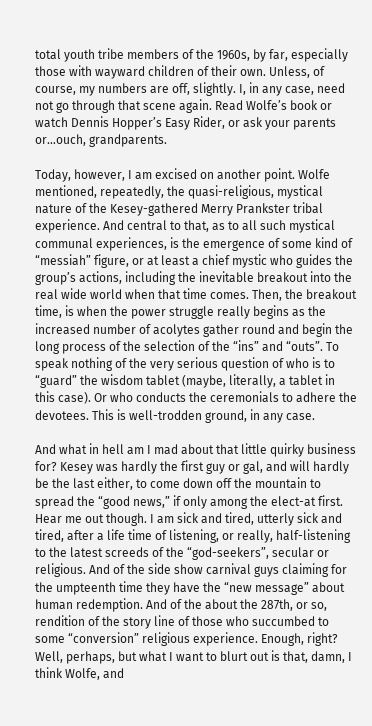total youth tribe members of the 1960s, by far, especially those with wayward children of their own. Unless, of course, my numbers are off, slightly. I, in any case, need not go through that scene again. Read Wolfe’s book or watch Dennis Hopper’s Easy Rider, or ask your parents or…ouch, grandparents.

Today, however, I am excised on another point. Wolfe mentioned, repeatedly, the quasi-religious, mystical nature of the Kesey-gathered Merry Prankster tribal experience. And central to that, as to all such mystical communal experiences, is the emergence of some kind of “messiah” figure, or at least a chief mystic who guides the group’s actions, including the inevitable breakout into the real wide world when that time comes. Then, the breakout time, is when the power struggle really begins as the increased number of acolytes gather round and begin the long process of the selection of the “ins” and “outs”. To speak nothing of the very serious question of who is to “guard” the wisdom tablet (maybe, literally, a tablet in this case). Or who conducts the ceremonials to adhere the devotees. This is well-trodden ground, in any case.

And what in hell am I mad about that little quirky business for? Kesey was hardly the first guy or gal, and will hardly be the last either, to come down off the mountain to spread the “good news,” if only among the elect-at first. Hear me out though. I am sick and tired, utterly sick and tired, after a life time of listening, or really, half-listening to the latest screeds of the “god-seekers”, secular or religious. And of the side show carnival guys claiming for the umpteenth time they have the “new message” about human redemption. And of the about the 287th, or so, rendition of the story line of those who succumbed to some “conversion” religious experience. Enough, right? Well, perhaps, but what I want to blurt out is that, damn, I think Wolfe, and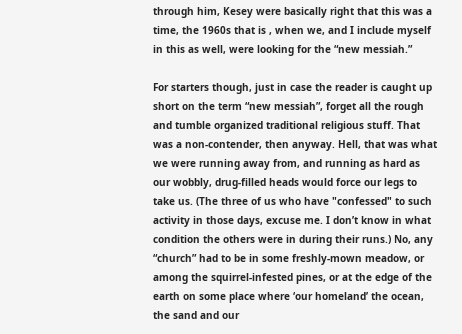through him, Kesey were basically right that this was a time, the 1960s that is , when we, and I include myself in this as well, were looking for the “new messiah.”

For starters though, just in case the reader is caught up short on the term “new messiah”, forget all the rough and tumble organized traditional religious stuff. That was a non-contender, then anyway. Hell, that was what we were running away from, and running as hard as our wobbly, drug-filled heads would force our legs to take us. (The three of us who have "confessed" to such activity in those days, excuse me. I don’t know in what condition the others were in during their runs.) No, any “church” had to be in some freshly-mown meadow, or among the squirrel-infested pines, or at the edge of the earth on some place where ‘our homeland’ the ocean, the sand and our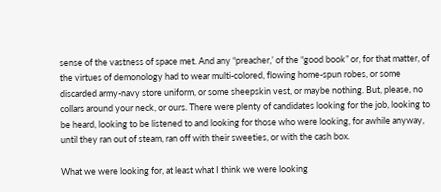sense of the vastness of space met. And any “preacher,’ of the “good book” or, for that matter, of the virtues of demonology had to wear multi-colored, flowing home-spun robes, or some discarded army-navy store uniform, or some sheepskin vest, or maybe nothing. But, please, no collars around your neck, or ours. There were plenty of candidates looking for the job, looking to be heard, looking to be listened to and looking for those who were looking, for awhile anyway, until they ran out of steam, ran off with their sweeties, or with the cash box.

What we were looking for, at least what I think we were looking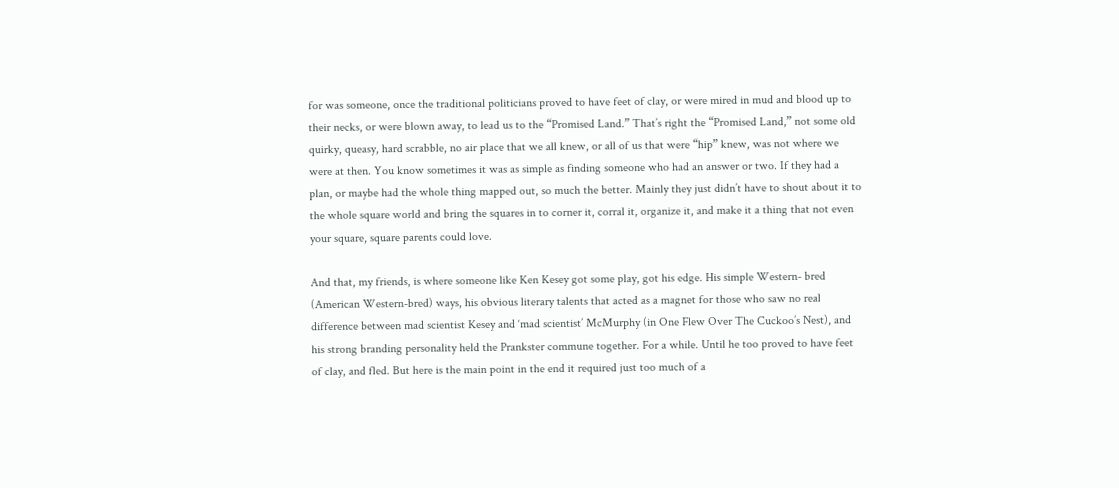for was someone, once the traditional politicians proved to have feet of clay, or were mired in mud and blood up to their necks, or were blown away, to lead us to the “Promised Land.” That’s right the “Promised Land,” not some old quirky, queasy, hard scrabble, no air place that we all knew, or all of us that were “hip” knew, was not where we were at then. You know sometimes it was as simple as finding someone who had an answer or two. If they had a plan, or maybe had the whole thing mapped out, so much the better. Mainly they just didn’t have to shout about it to the whole square world and bring the squares in to corner it, corral it, organize it, and make it a thing that not even your square, square parents could love.

And that, my friends, is where someone like Ken Kesey got some play, got his edge. His simple Western- bred (American Western-bred) ways, his obvious literary talents that acted as a magnet for those who saw no real difference between mad scientist Kesey and ‘mad scientist’ McMurphy (in One Flew Over The Cuckoo’s Nest), and his strong branding personality held the Prankster commune together. For a while. Until he too proved to have feet of clay, and fled. But here is the main point in the end it required just too much of a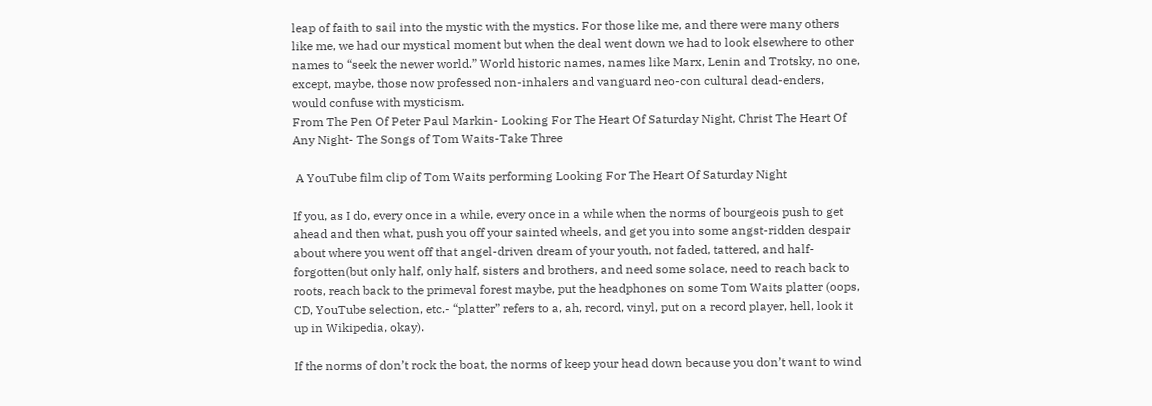leap of faith to sail into the mystic with the mystics. For those like me, and there were many others like me, we had our mystical moment but when the deal went down we had to look elsewhere to other names to “seek the newer world.” World historic names, names like Marx, Lenin and Trotsky, no one, except, maybe, those now professed non-inhalers and vanguard neo-con cultural dead-enders, would confuse with mysticism.
From The Pen Of Peter Paul Markin- Looking For The Heart Of Saturday Night, Christ The Heart Of Any Night- The Songs of Tom Waits-Take Three

 A YouTube film clip of Tom Waits performing Looking For The Heart Of Saturday Night

If you, as I do, every once in a while, every once in a while when the norms of bourgeois push to get ahead and then what, push you off your sainted wheels, and get you into some angst-ridden despair about where you went off that angel-driven dream of your youth, not faded, tattered, and half- forgotten(but only half, only half, sisters and brothers, and need some solace, need to reach back to roots, reach back to the primeval forest maybe, put the headphones on some Tom Waits platter (oops, CD, YouTube selection, etc.- “platter” refers to a, ah, record, vinyl, put on a record player, hell, look it up in Wikipedia, okay).

If the norms of don’t rock the boat, the norms of keep your head down because you don’t want to wind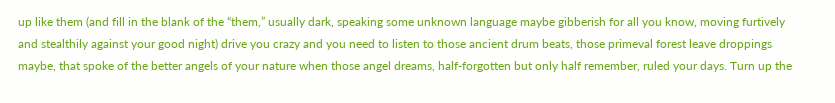up like them (and fill in the blank of the “them,” usually dark, speaking some unknown language maybe gibberish for all you know, moving furtively and stealthily against your good night) drive you crazy and you need to listen to those ancient drum beats, those primeval forest leave droppings maybe, that spoke of the better angels of your nature when those angel dreams, half-forgotten but only half remember, ruled your days. Turn up the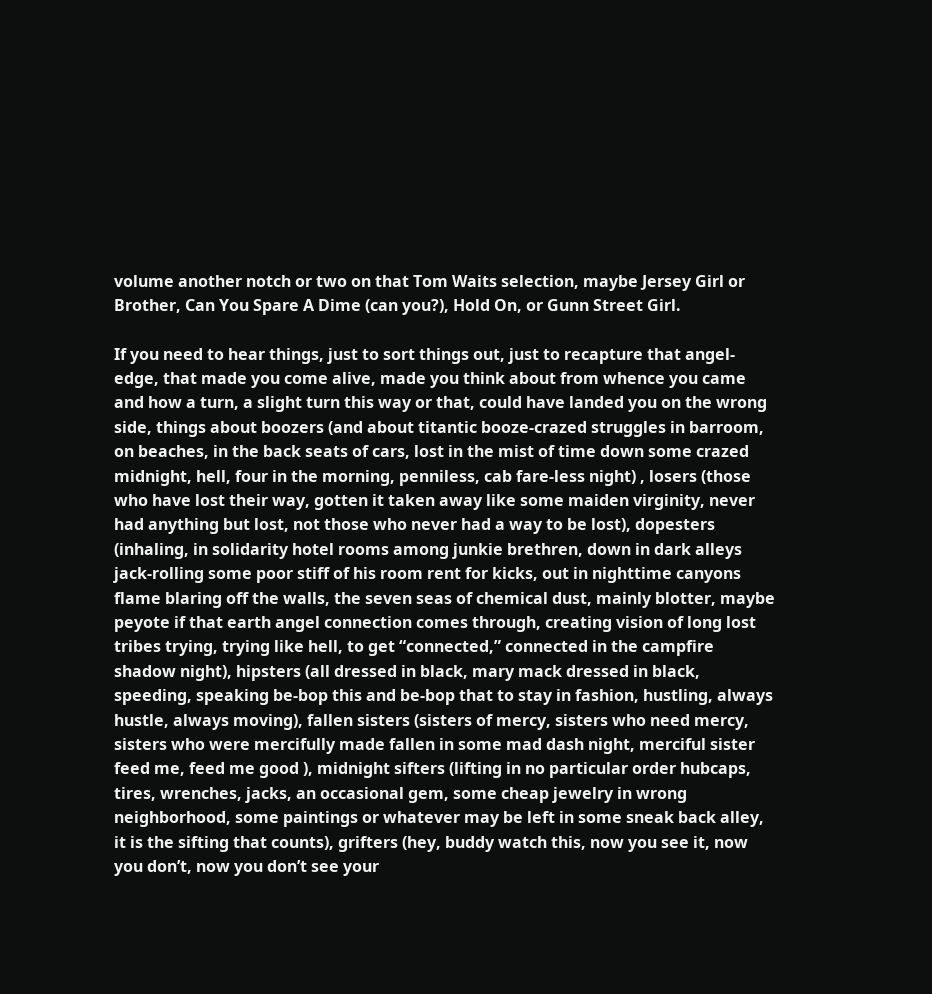volume another notch or two on that Tom Waits selection, maybe Jersey Girl or Brother, Can You Spare A Dime (can you?), Hold On, or Gunn Street Girl.

If you need to hear things, just to sort things out, just to recapture that angel-edge, that made you come alive, made you think about from whence you came and how a turn, a slight turn this way or that, could have landed you on the wrong side, things about boozers (and about titantic booze-crazed struggles in barroom, on beaches, in the back seats of cars, lost in the mist of time down some crazed midnight, hell, four in the morning, penniless, cab fare-less night) , losers (those who have lost their way, gotten it taken away like some maiden virginity, never had anything but lost, not those who never had a way to be lost), dopesters (inhaling, in solidarity hotel rooms among junkie brethren, down in dark alleys jack-rolling some poor stiff of his room rent for kicks, out in nighttime canyons flame blaring off the walls, the seven seas of chemical dust, mainly blotter, maybe peyote if that earth angel connection comes through, creating vision of long lost tribes trying, trying like hell, to get “connected,” connected in the campfire shadow night), hipsters (all dressed in black, mary mack dressed in black, speeding, speaking be-bop this and be-bop that to stay in fashion, hustling, always hustle, always moving), fallen sisters (sisters of mercy, sisters who need mercy, sisters who were mercifully made fallen in some mad dash night, merciful sister feed me, feed me good ), midnight sifters (lifting in no particular order hubcaps, tires, wrenches, jacks, an occasional gem, some cheap jewelry in wrong neighborhood, some paintings or whatever may be left in some sneak back alley, it is the sifting that counts), grifters (hey, buddy watch this, now you see it, now you don’t, now you don’t see your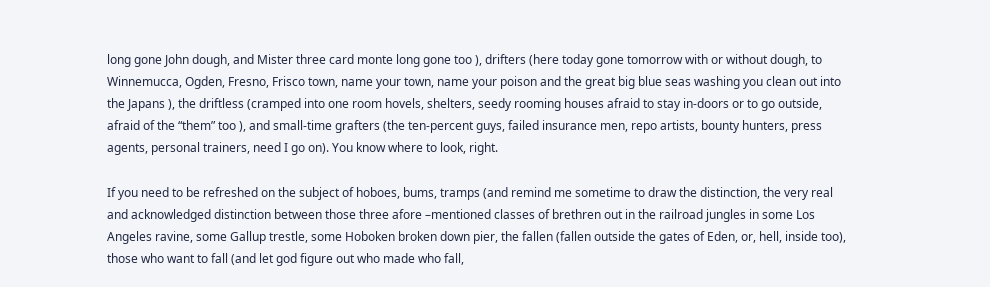long gone John dough, and Mister three card monte long gone too ), drifters (here today gone tomorrow with or without dough, to Winnemucca, Ogden, Fresno, Frisco town, name your town, name your poison and the great big blue seas washing you clean out into the Japans ), the driftless (cramped into one room hovels, shelters, seedy rooming houses afraid to stay in-doors or to go outside, afraid of the “them” too ), and small-time grafters (the ten-percent guys, failed insurance men, repo artists, bounty hunters, press agents, personal trainers, need I go on). You know where to look, right.

If you need to be refreshed on the subject of hoboes, bums, tramps (and remind me sometime to draw the distinction, the very real and acknowledged distinction between those three afore –mentioned classes of brethren out in the railroad jungles in some Los Angeles ravine, some Gallup trestle, some Hoboken broken down pier, the fallen (fallen outside the gates of Eden, or, hell, inside too), those who want to fall (and let god figure out who made who fall,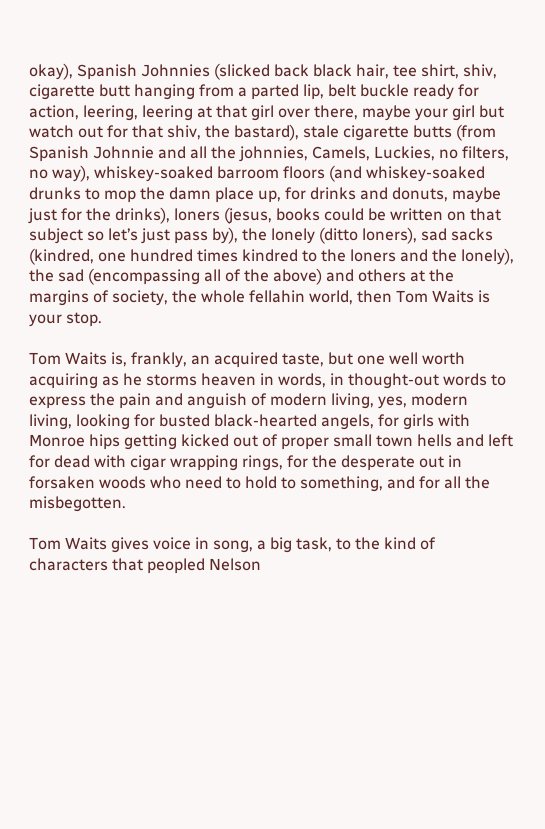okay), Spanish Johnnies (slicked back black hair, tee shirt, shiv, cigarette butt hanging from a parted lip, belt buckle ready for action, leering, leering at that girl over there, maybe your girl but watch out for that shiv, the bastard), stale cigarette butts (from Spanish Johnnie and all the johnnies, Camels, Luckies, no filters, no way), whiskey-soaked barroom floors (and whiskey-soaked drunks to mop the damn place up, for drinks and donuts, maybe just for the drinks), loners (jesus, books could be written on that subject so let’s just pass by), the lonely (ditto loners), sad sacks (kindred, one hundred times kindred to the loners and the lonely), the sad (encompassing all of the above) and others at the margins of society, the whole fellahin world, then Tom Waits is your stop.

Tom Waits is, frankly, an acquired taste, but one well worth acquiring as he storms heaven in words, in thought-out words to express the pain and anguish of modern living, yes, modern living, looking for busted black-hearted angels, for girls with Monroe hips getting kicked out of proper small town hells and left for dead with cigar wrapping rings, for the desperate out in forsaken woods who need to hold to something, and for all the misbegotten.

Tom Waits gives voice in song, a big task, to the kind of characters that peopled Nelson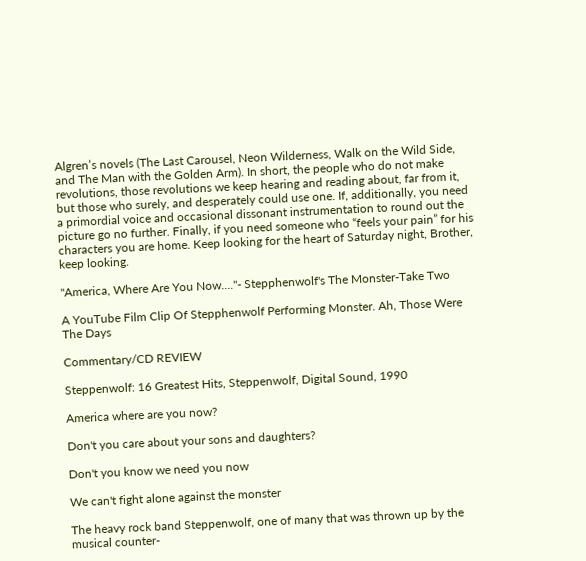Algren’s novels (The Last Carousel, Neon Wilderness, Walk on the Wild Side, and The Man with the Golden Arm). In short, the people who do not make revolutions, those revolutions we keep hearing and reading about, far from it, but those who surely, and desperately could use one. If, additionally, you need a primordial voice and occasional dissonant instrumentation to round out the picture go no further. Finally, if you need someone who “feels your pain” for his characters you are home. Keep looking for the heart of Saturday night, Brother, keep looking.

"America, Where Are You Now...."- Stepphenwolf's The Monster-Take Two

A YouTube Film Clip Of Stepphenwolf Performing Monster. Ah, Those Were The Days

Commentary/CD REVIEW

Steppenwolf: 16 Greatest Hits, Steppenwolf, Digital Sound, 1990

America where are you now?

Don't you care about your sons and daughters?

Don't you know we need you now

We can't fight alone against the monster

The heavy rock band Steppenwolf, one of many that was thrown up by the musical counter-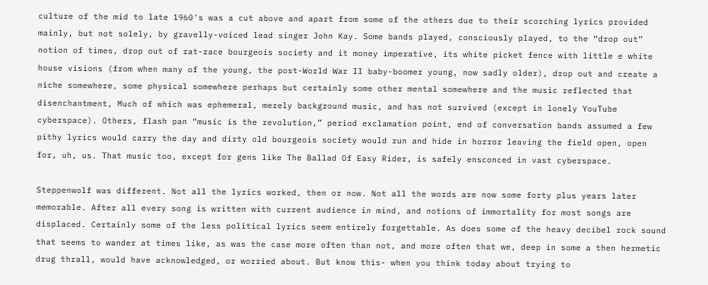culture of the mid to late 1960's was a cut above and apart from some of the others due to their scorching lyrics provided mainly, but not solely, by gravelly-voiced lead singer John Kay. Some bands played, consciously played, to the “drop out” notion of times, drop out of rat-race bourgeois society and it money imperative, its white picket fence with little e white house visions (from when many of the young, the post-World War II baby-boomer young, now sadly older), drop out and create a niche somewhere, some physical somewhere perhaps but certainly some other mental somewhere and the music reflected that disenchantment, Much of which was ephemeral, merely background music, and has not survived (except in lonely YouTube cyberspace). Others, flash pan “music is the revolution,” period exclamation point, end of conversation bands assumed a few pithy lyrics would carry the day and dirty old bourgeois society would run and hide in horror leaving the field open, open for, uh, us. That music too, except for gens like The Ballad Of Easy Rider, is safely ensconced in vast cyberspace.

Steppenwolf was different. Not all the lyrics worked, then or now. Not all the words are now some forty plus years later memorable. After all every song is written with current audience in mind, and notions of immortality for most songs are displaced. Certainly some of the less political lyrics seem entirely forgettable. As does some of the heavy decibel rock sound that seems to wander at times like, as was the case more often than not, and more often that we, deep in some a then hermetic drug thrall, would have acknowledged, or worried about. But know this- when you think today about trying to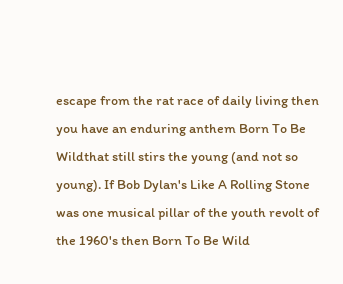escape from the rat race of daily living then you have an enduring anthem Born To Be Wildthat still stirs the young (and not so young). If Bob Dylan's Like A Rolling Stone was one musical pillar of the youth revolt of the 1960's then Born To Be Wild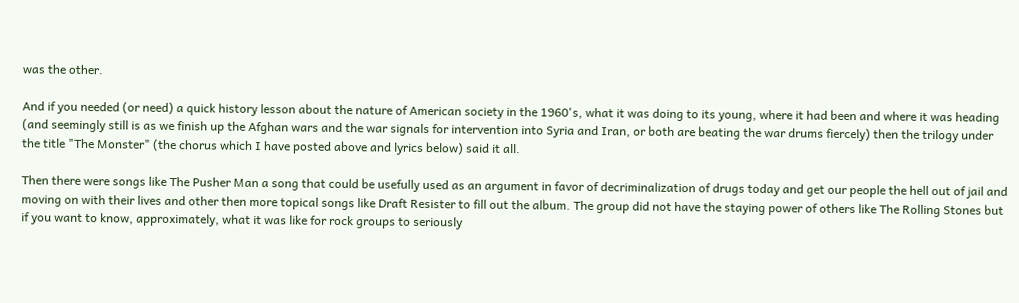was the other.

And if you needed (or need) a quick history lesson about the nature of American society in the 1960's, what it was doing to its young, where it had been and where it was heading (and seemingly still is as we finish up the Afghan wars and the war signals for intervention into Syria and Iran, or both are beating the war drums fiercely) then the trilogy under the title "The Monster" (the chorus which I have posted above and lyrics below) said it all.

Then there were songs like The Pusher Man a song that could be usefully used as an argument in favor of decriminalization of drugs today and get our people the hell out of jail and moving on with their lives and other then more topical songs like Draft Resister to fill out the album. The group did not have the staying power of others like The Rolling Stones but if you want to know, approximately, what it was like for rock groups to seriously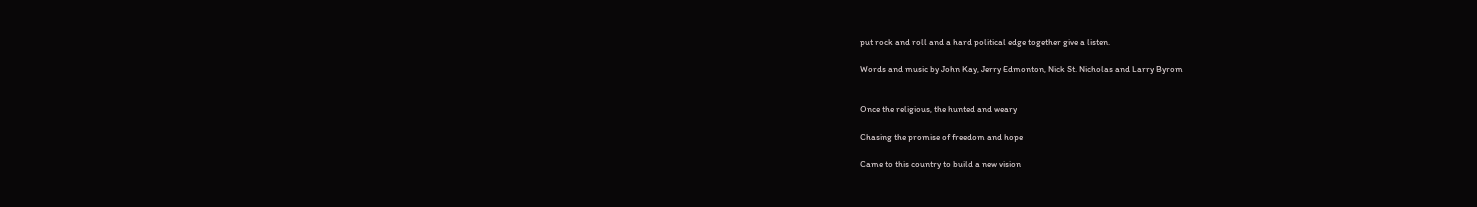put rock and roll and a hard political edge together give a listen.

Words and music by John Kay, Jerry Edmonton, Nick St. Nicholas and Larry Byrom


Once the religious, the hunted and weary

Chasing the promise of freedom and hope

Came to this country to build a new vision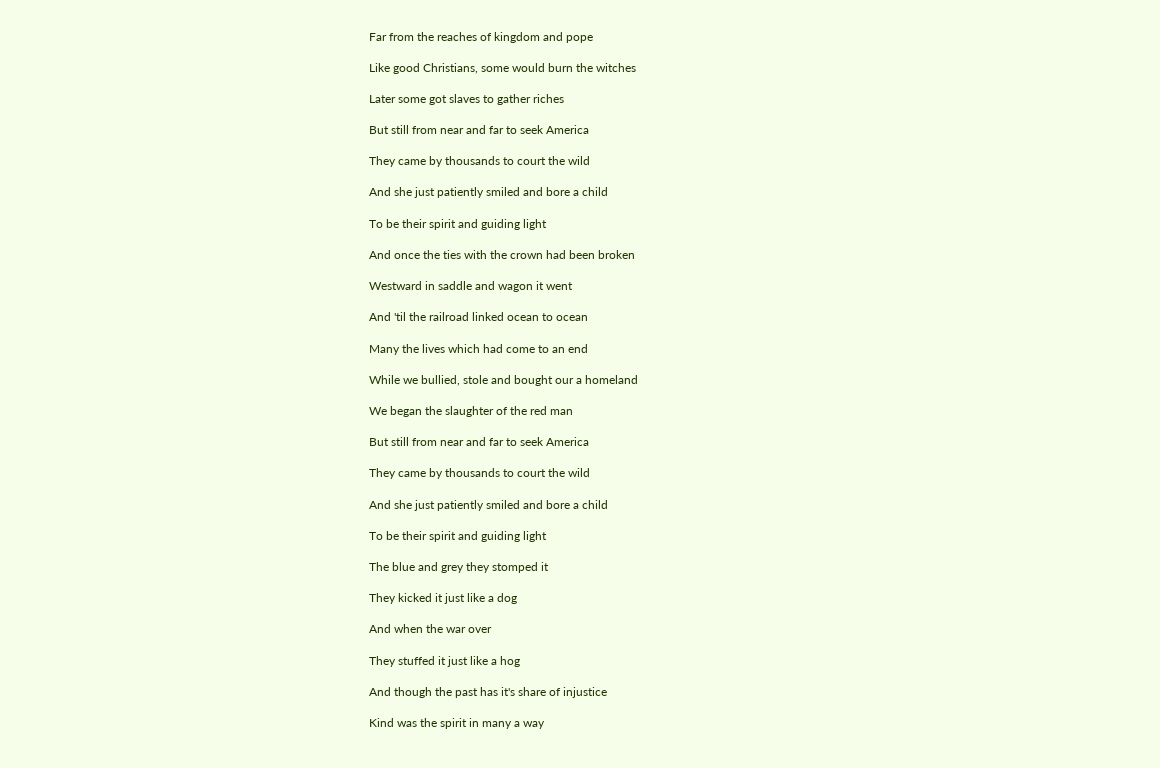Far from the reaches of kingdom and pope

Like good Christians, some would burn the witches

Later some got slaves to gather riches

But still from near and far to seek America

They came by thousands to court the wild

And she just patiently smiled and bore a child

To be their spirit and guiding light

And once the ties with the crown had been broken

Westward in saddle and wagon it went

And 'til the railroad linked ocean to ocean

Many the lives which had come to an end

While we bullied, stole and bought our a homeland

We began the slaughter of the red man

But still from near and far to seek America

They came by thousands to court the wild

And she just patiently smiled and bore a child

To be their spirit and guiding light

The blue and grey they stomped it

They kicked it just like a dog

And when the war over

They stuffed it just like a hog

And though the past has it's share of injustice

Kind was the spirit in many a way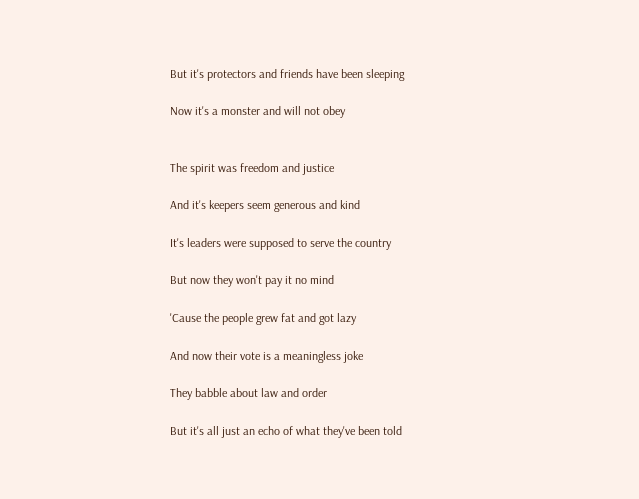But it's protectors and friends have been sleeping

Now it's a monster and will not obey


The spirit was freedom and justice

And it's keepers seem generous and kind

It's leaders were supposed to serve the country

But now they won't pay it no mind

'Cause the people grew fat and got lazy

And now their vote is a meaningless joke

They babble about law and order

But it's all just an echo of what they've been told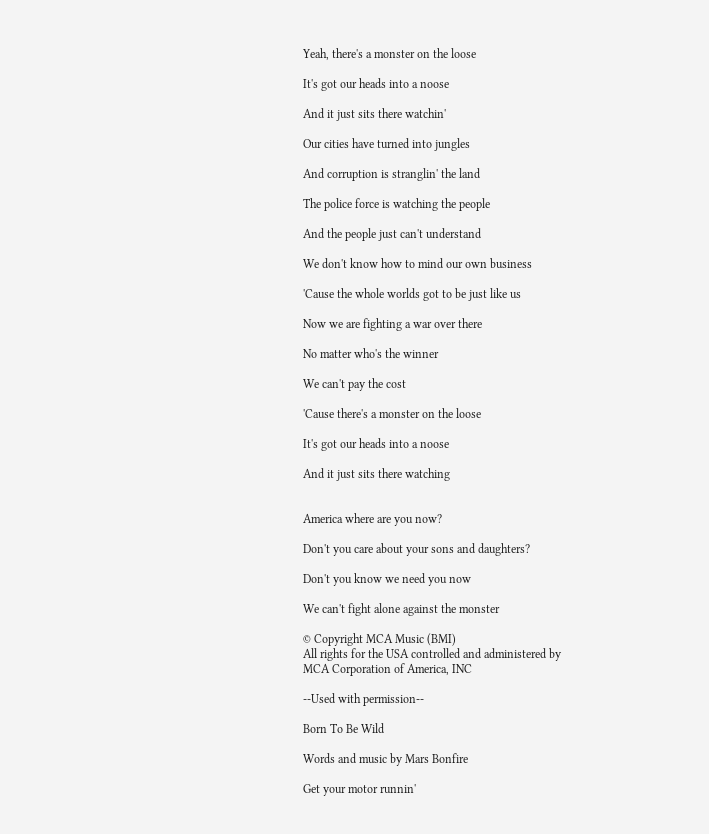Yeah, there's a monster on the loose

It's got our heads into a noose

And it just sits there watchin'

Our cities have turned into jungles

And corruption is stranglin' the land

The police force is watching the people

And the people just can't understand

We don't know how to mind our own business

'Cause the whole worlds got to be just like us

Now we are fighting a war over there

No matter who's the winner

We can't pay the cost

'Cause there's a monster on the loose

It's got our heads into a noose

And it just sits there watching


America where are you now?

Don't you care about your sons and daughters?

Don't you know we need you now

We can't fight alone against the monster

© Copyright MCA Music (BMI)
All rights for the USA controlled and administered by
MCA Corporation of America, INC

--Used with permission--

Born To Be Wild

Words and music by Mars Bonfire

Get your motor runnin'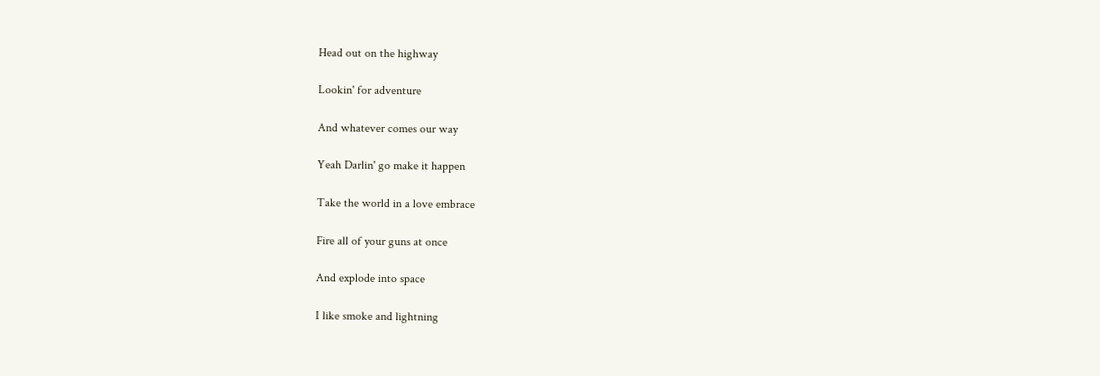Head out on the highway

Lookin' for adventure

And whatever comes our way

Yeah Darlin' go make it happen

Take the world in a love embrace

Fire all of your guns at once

And explode into space

I like smoke and lightning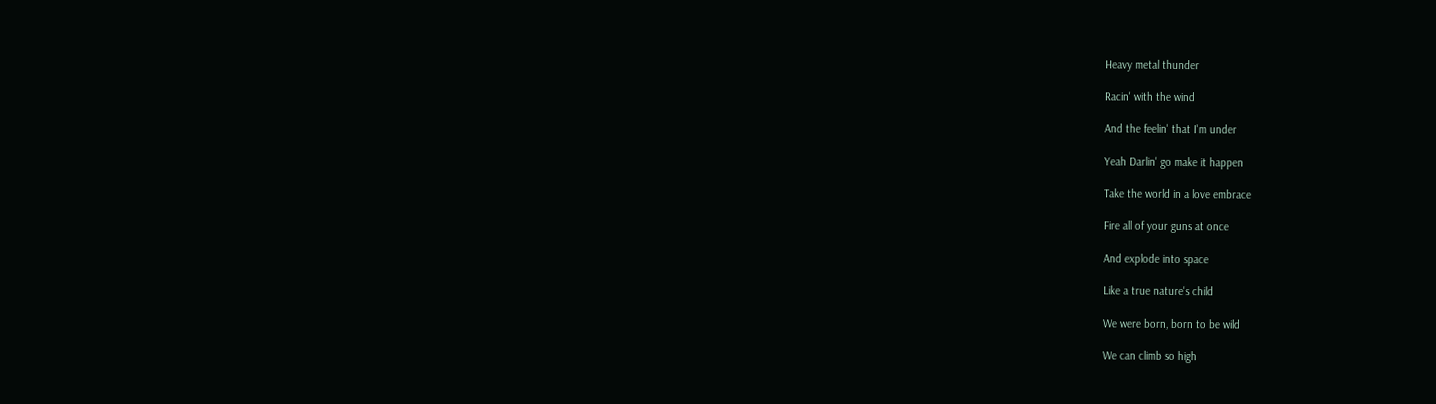Heavy metal thunder

Racin' with the wind

And the feelin' that I'm under

Yeah Darlin' go make it happen

Take the world in a love embrace

Fire all of your guns at once

And explode into space

Like a true nature's child

We were born, born to be wild

We can climb so high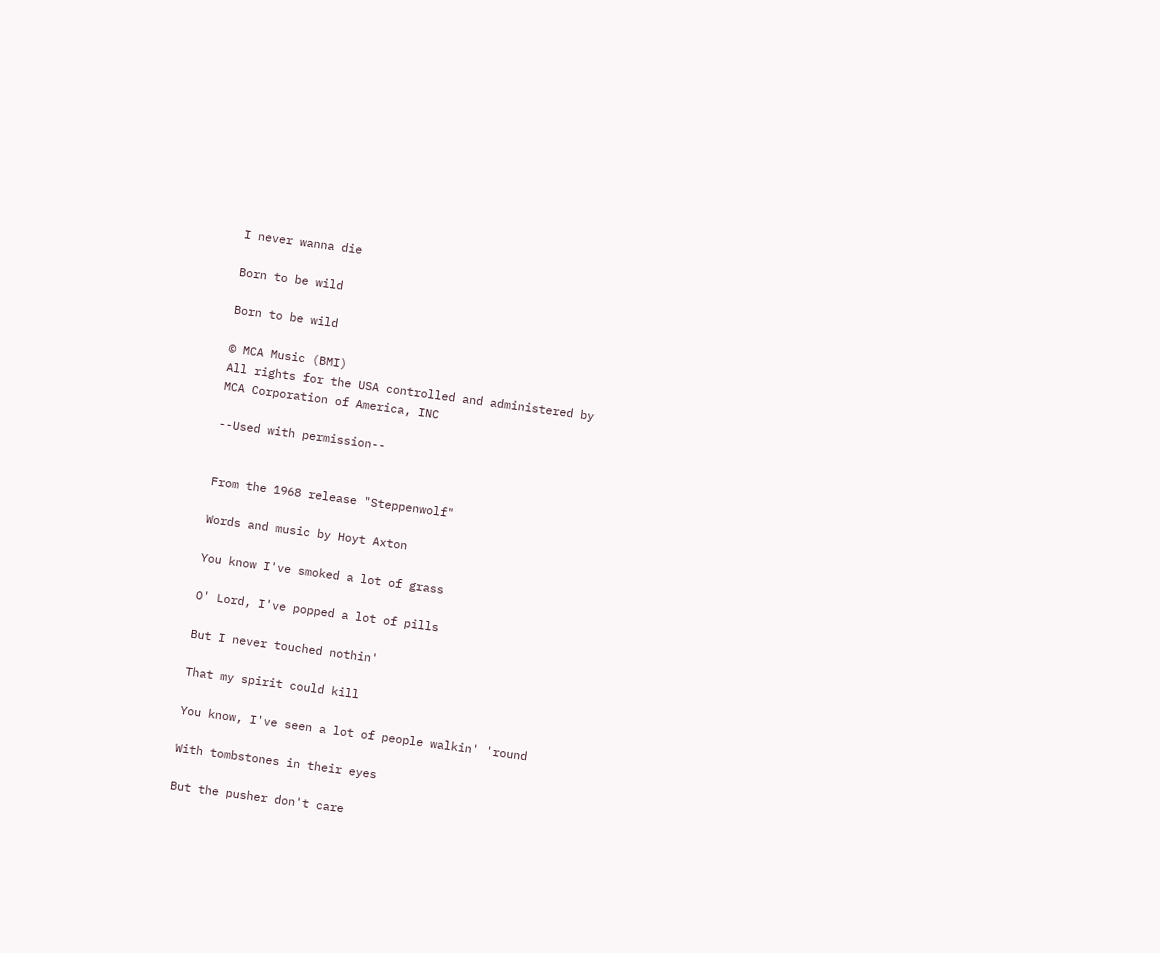I never wanna die

Born to be wild

Born to be wild

© MCA Music (BMI)
All rights for the USA controlled and administered by
MCA Corporation of America, INC

--Used with permission--


From the 1968 release "Steppenwolf"

Words and music by Hoyt Axton

You know I've smoked a lot of grass

O' Lord, I've popped a lot of pills

But I never touched nothin'

That my spirit could kill

You know, I've seen a lot of people walkin' 'round

With tombstones in their eyes

But the pusher don't care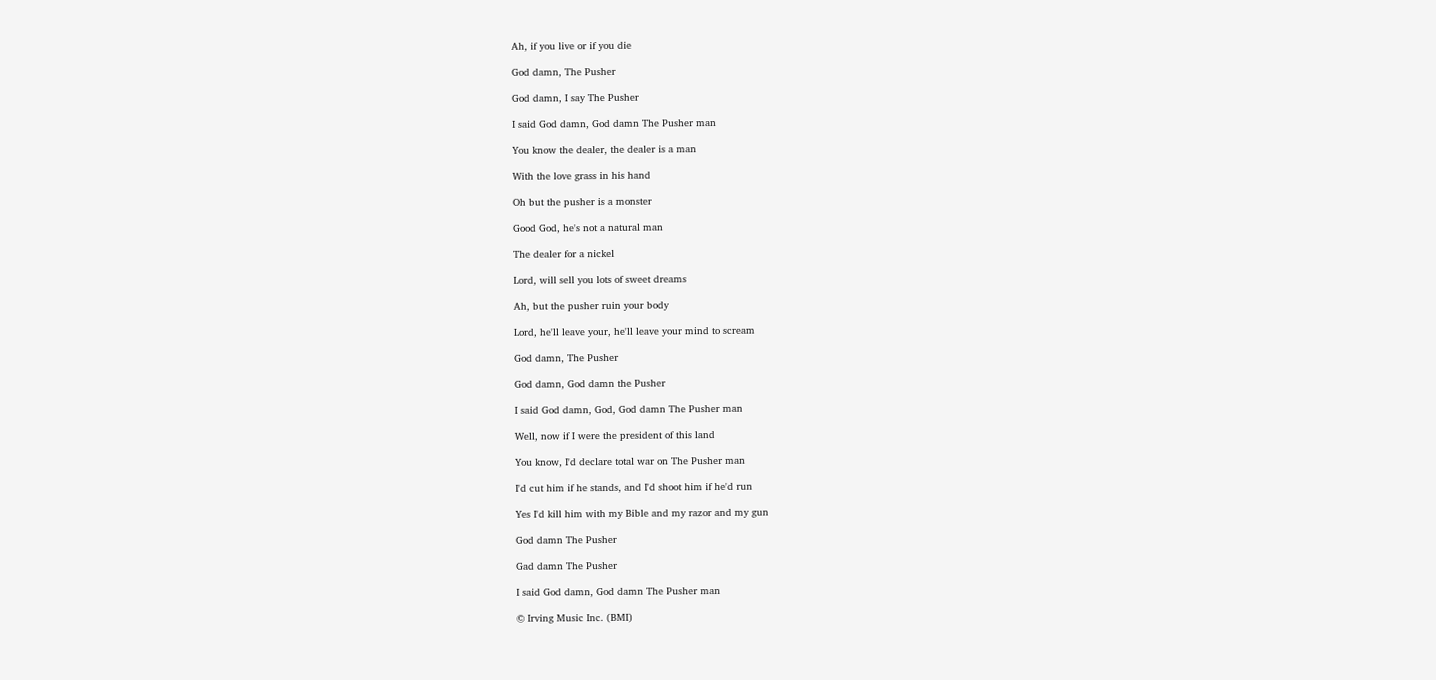Ah, if you live or if you die

God damn, The Pusher

God damn, I say The Pusher

I said God damn, God damn The Pusher man

You know the dealer, the dealer is a man

With the love grass in his hand

Oh but the pusher is a monster

Good God, he's not a natural man

The dealer for a nickel

Lord, will sell you lots of sweet dreams

Ah, but the pusher ruin your body

Lord, he'll leave your, he'll leave your mind to scream

God damn, The Pusher

God damn, God damn the Pusher

I said God damn, God, God damn The Pusher man

Well, now if I were the president of this land

You know, I'd declare total war on The Pusher man

I'd cut him if he stands, and I'd shoot him if he'd run

Yes I'd kill him with my Bible and my razor and my gun

God damn The Pusher

Gad damn The Pusher

I said God damn, God damn The Pusher man

© Irving Music Inc. (BMI)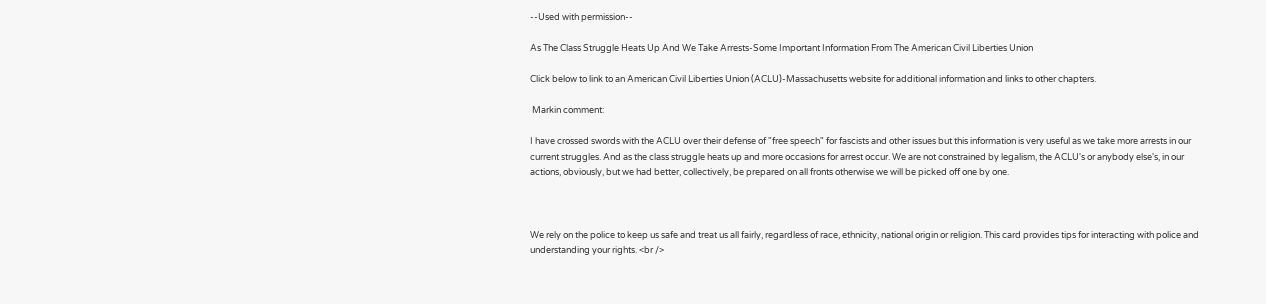--Used with permission--

As The Class Struggle Heats Up And We Take Arrests-Some Important Information From The American Civil Liberties Union

Click below to link to an American Civil Liberties Union (ACLU)-Massachusetts website for additional information and links to other chapters.

 Markin comment:

I have crossed swords with the ACLU over their defense of "free speech" for fascists and other issues but this information is very useful as we take more arrests in our current struggles. And as the class struggle heats up and more occasions for arrest occur. We are not constrained by legalism, the ACLU's or anybody else's, in our actions, obviously, but we had better, collectively, be prepared on all fronts otherwise we will be picked off one by one.



We rely on the police to keep us safe and treat us all fairly, regardless of race, ethnicity, national origin or religion. This card provides tips for interacting with police and understanding your rights. <br />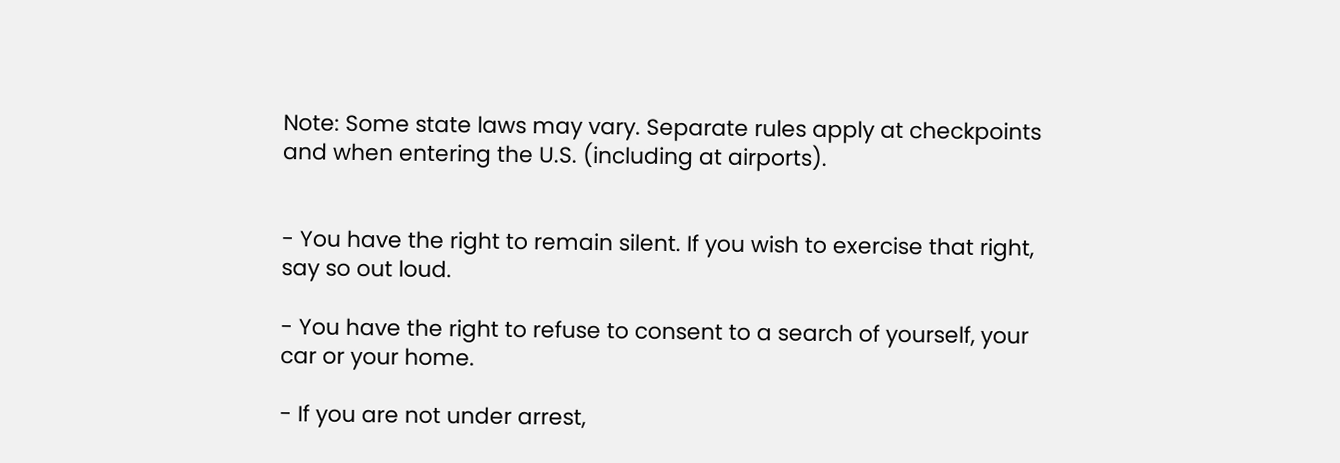Note: Some state laws may vary. Separate rules apply at checkpoints and when entering the U.S. (including at airports).


- You have the right to remain silent. If you wish to exercise that right, say so out loud.

- You have the right to refuse to consent to a search of yourself, your car or your home.

- If you are not under arrest,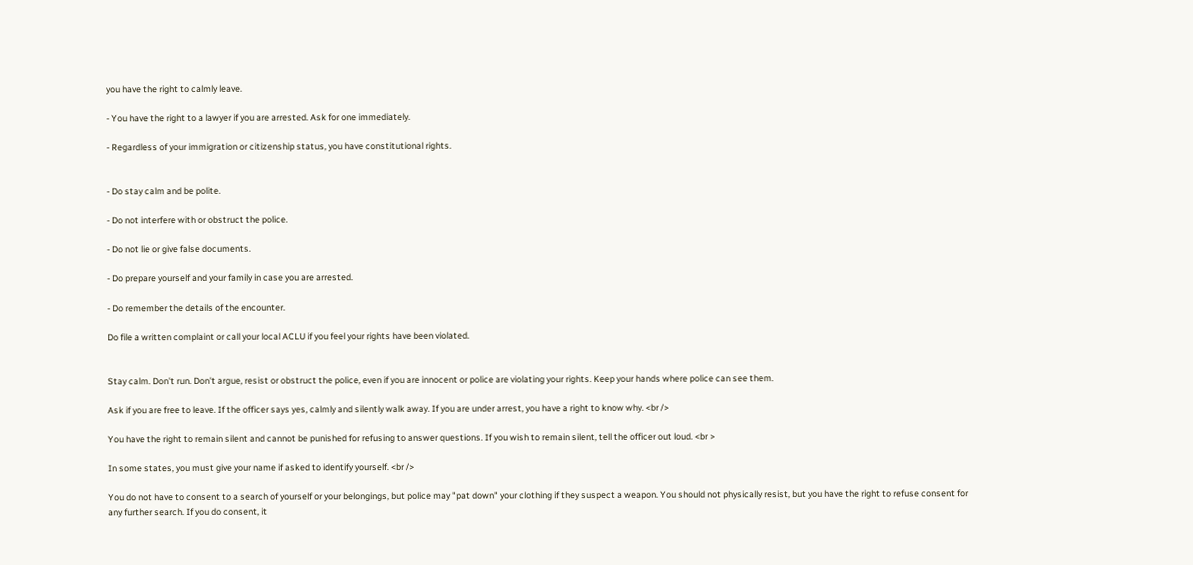you have the right to calmly leave.

- You have the right to a lawyer if you are arrested. Ask for one immediately.

- Regardless of your immigration or citizenship status, you have constitutional rights.


- Do stay calm and be polite.

- Do not interfere with or obstruct the police.

- Do not lie or give false documents.

- Do prepare yourself and your family in case you are arrested.

- Do remember the details of the encounter.

Do file a written complaint or call your local ACLU if you feel your rights have been violated.


Stay calm. Don't run. Don't argue, resist or obstruct the police, even if you are innocent or police are violating your rights. Keep your hands where police can see them.

Ask if you are free to leave. If the officer says yes, calmly and silently walk away. If you are under arrest, you have a right to know why. <br />

You have the right to remain silent and cannot be punished for refusing to answer questions. If you wish to remain silent, tell the officer out loud. <br >

In some states, you must give your name if asked to identify yourself. <br />

You do not have to consent to a search of yourself or your belongings, but police may "pat down" your clothing if they suspect a weapon. You should not physically resist, but you have the right to refuse consent for any further search. If you do consent, it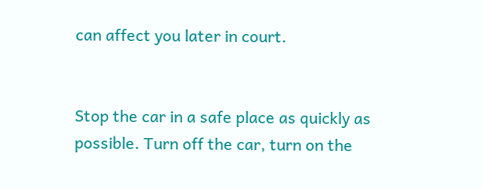can affect you later in court.


Stop the car in a safe place as quickly as possible. Turn off the car, turn on the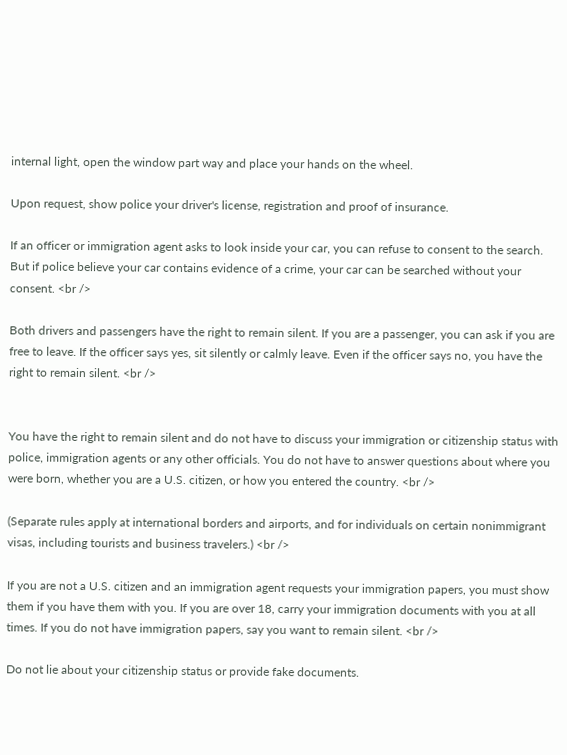internal light, open the window part way and place your hands on the wheel.

Upon request, show police your driver's license, registration and proof of insurance.

If an officer or immigration agent asks to look inside your car, you can refuse to consent to the search. But if police believe your car contains evidence of a crime, your car can be searched without your consent. <br />

Both drivers and passengers have the right to remain silent. If you are a passenger, you can ask if you are free to leave. If the officer says yes, sit silently or calmly leave. Even if the officer says no, you have the right to remain silent. <br />


You have the right to remain silent and do not have to discuss your immigration or citizenship status with police, immigration agents or any other officials. You do not have to answer questions about where you were born, whether you are a U.S. citizen, or how you entered the country. <br />

(Separate rules apply at international borders and airports, and for individuals on certain nonimmigrant visas, including tourists and business travelers.) <br />

If you are not a U.S. citizen and an immigration agent requests your immigration papers, you must show them if you have them with you. If you are over 18, carry your immigration documents with you at all times. If you do not have immigration papers, say you want to remain silent. <br />

Do not lie about your citizenship status or provide fake documents.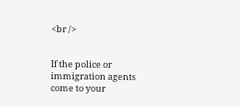<br />


If the police or immigration agents come to your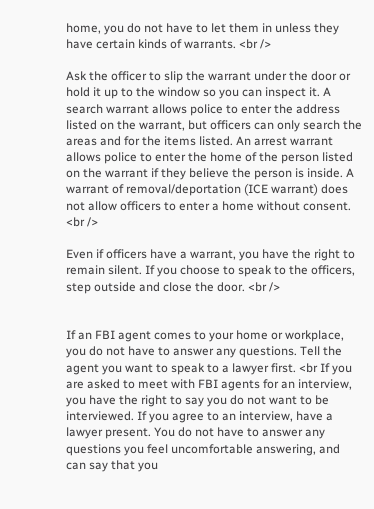home, you do not have to let them in unless they have certain kinds of warrants. <br />

Ask the officer to slip the warrant under the door or hold it up to the window so you can inspect it. A search warrant allows police to enter the address listed on the warrant, but officers can only search the areas and for the items listed. An arrest warrant allows police to enter the home of the person listed on the warrant if they believe the person is inside. A warrant of removal/deportation (ICE warrant) does not allow officers to enter a home without consent. <br />

Even if officers have a warrant, you have the right to remain silent. If you choose to speak to the officers, step outside and close the door. <br />


If an FBI agent comes to your home or workplace, you do not have to answer any questions. Tell the agent you want to speak to a lawyer first. <br If you are asked to meet with FBI agents for an interview, you have the right to say you do not want to be interviewed. If you agree to an interview, have a lawyer present. You do not have to answer any questions you feel uncomfortable answering, and can say that you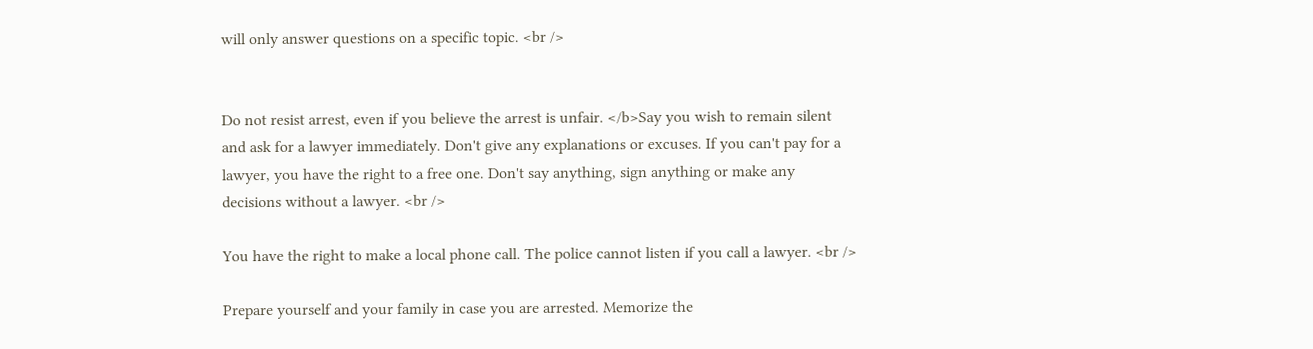will only answer questions on a specific topic. <br />


Do not resist arrest, even if you believe the arrest is unfair. </b>Say you wish to remain silent and ask for a lawyer immediately. Don't give any explanations or excuses. If you can't pay for a lawyer, you have the right to a free one. Don't say anything, sign anything or make any decisions without a lawyer. <br />

You have the right to make a local phone call. The police cannot listen if you call a lawyer. <br />

Prepare yourself and your family in case you are arrested. Memorize the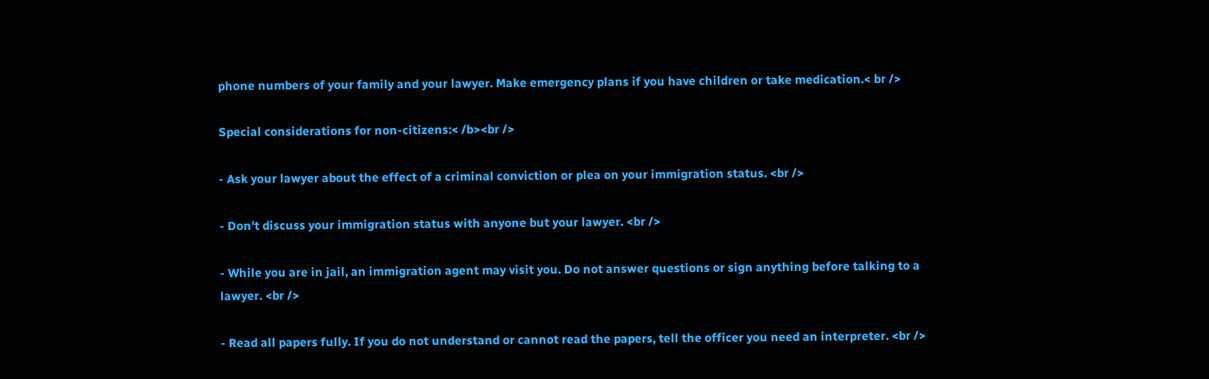phone numbers of your family and your lawyer. Make emergency plans if you have children or take medication.< br />

Special considerations for non-citizens:< /b><br />

- Ask your lawyer about the effect of a criminal conviction or plea on your immigration status. <br />

- Don't discuss your immigration status with anyone but your lawyer. <br />

- While you are in jail, an immigration agent may visit you. Do not answer questions or sign anything before talking to a lawyer. <br />

- Read all papers fully. If you do not understand or cannot read the papers, tell the officer you need an interpreter. <br />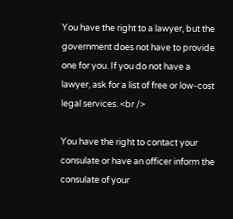You have the right to a lawyer, but the government does not have to provide one for you. If you do not have a lawyer, ask for a list of free or low-cost legal services. <br />

You have the right to contact your consulate or have an officer inform the consulate of your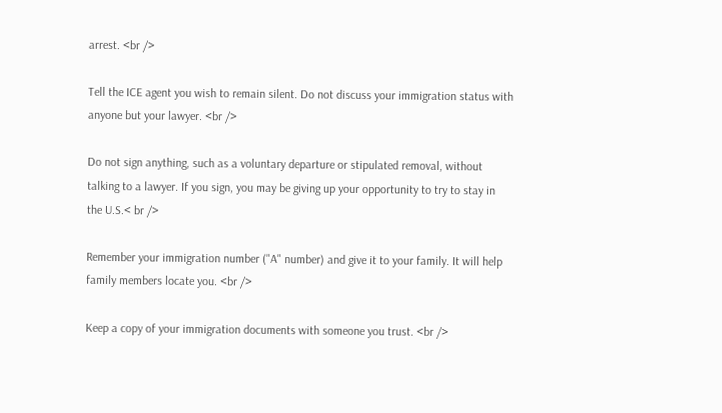arrest. <br />

Tell the ICE agent you wish to remain silent. Do not discuss your immigration status with anyone but your lawyer. <br />

Do not sign anything, such as a voluntary departure or stipulated removal, without talking to a lawyer. If you sign, you may be giving up your opportunity to try to stay in the U.S.< br />

Remember your immigration number ("A" number) and give it to your family. It will help family members locate you. <br />

Keep a copy of your immigration documents with someone you trust. <br />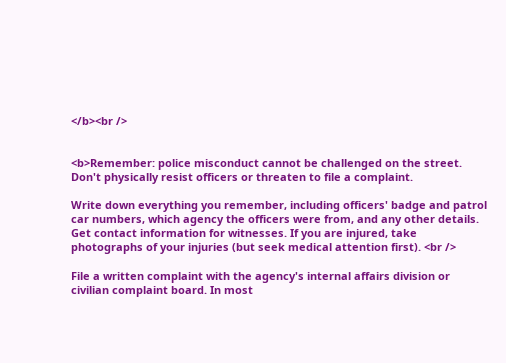</b><br />


<b>Remember: police misconduct cannot be challenged on the street. Don't physically resist officers or threaten to file a complaint.

Write down everything you remember, including officers' badge and patrol car numbers, which agency the officers were from, and any other details. Get contact information for witnesses. If you are injured, take photographs of your injuries (but seek medical attention first). <br />

File a written complaint with the agency's internal affairs division or civilian complaint board. In most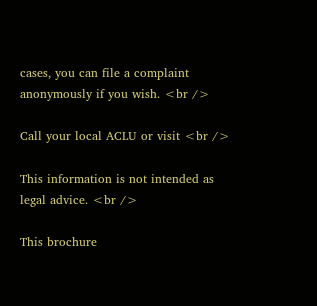cases, you can file a complaint anonymously if you wish. <br />

Call your local ACLU or visit <br />

This information is not intended as legal advice. <br />

This brochure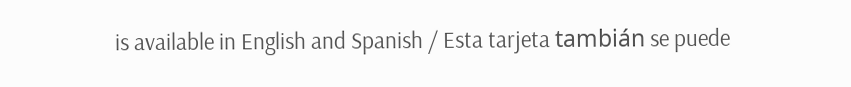is available in English and Spanish / Esta tarjeta tambián se puede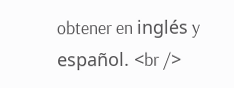obtener en inglés y español. <br />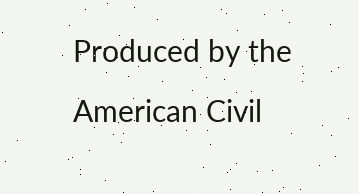Produced by the American Civil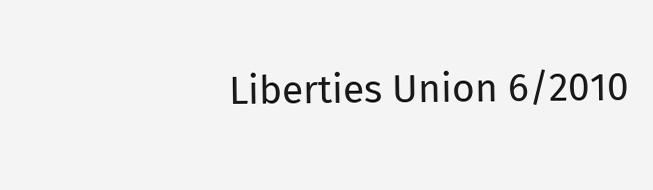Liberties Union 6/2010